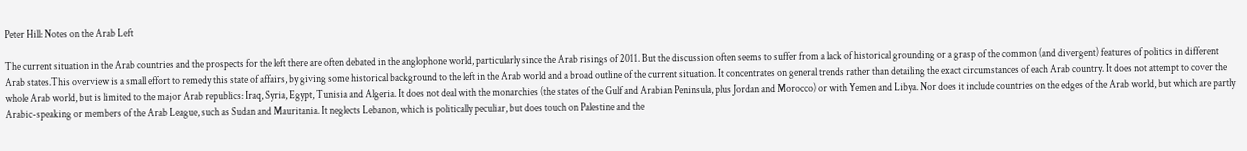Peter Hill: Notes on the Arab Left

The current situation in the Arab countries and the prospects for the left there are often debated in the anglophone world, particularly since the Arab risings of 2011. But the discussion often seems to suffer from a lack of historical grounding or a grasp of the common (and divergent) features of politics in different Arab states.This overview is a small effort to remedy this state of affairs, by giving some historical background to the left in the Arab world and a broad outline of the current situation. It concentrates on general trends rather than detailing the exact circumstances of each Arab country. It does not attempt to cover the whole Arab world, but is limited to the major Arab republics: Iraq, Syria, Egypt, Tunisia and Algeria. It does not deal with the monarchies (the states of the Gulf and Arabian Peninsula, plus Jordan and Morocco) or with Yemen and Libya. Nor does it include countries on the edges of the Arab world, but which are partly Arabic-speaking or members of the Arab League, such as Sudan and Mauritania. It neglects Lebanon, which is politically peculiar, but does touch on Palestine and the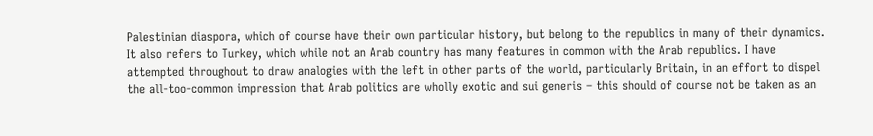Palestinian diaspora, which of course have their own particular history, but belong to the republics in many of their dynamics. It also refers to Turkey, which while not an Arab country has many features in common with the Arab republics. I have attempted throughout to draw analogies with the left in other parts of the world, particularly Britain, in an effort to dispel the all-too-common impression that Arab politics are wholly exotic and sui generis – this should of course not be taken as an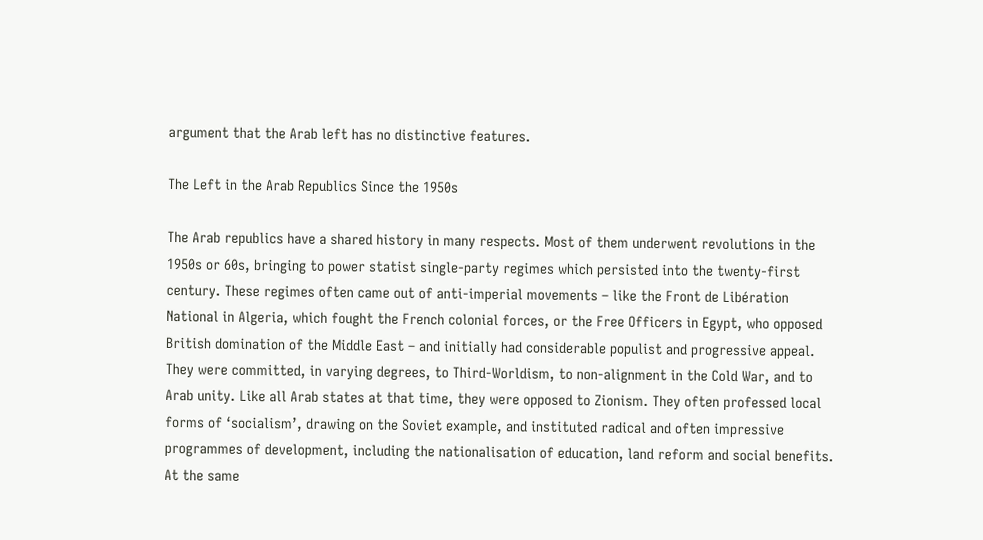argument that the Arab left has no distinctive features.

The Left in the Arab Republics Since the 1950s

The Arab republics have a shared history in many respects. Most of them underwent revolutions in the 1950s or 60s, bringing to power statist single-party regimes which persisted into the twenty-first century. These regimes often came out of anti-imperial movements – like the Front de Libération National in Algeria, which fought the French colonial forces, or the Free Officers in Egypt, who opposed British domination of the Middle East – and initially had considerable populist and progressive appeal. They were committed, in varying degrees, to Third-Worldism, to non-alignment in the Cold War, and to Arab unity. Like all Arab states at that time, they were opposed to Zionism. They often professed local forms of ‘socialism’, drawing on the Soviet example, and instituted radical and often impressive programmes of development, including the nationalisation of education, land reform and social benefits. At the same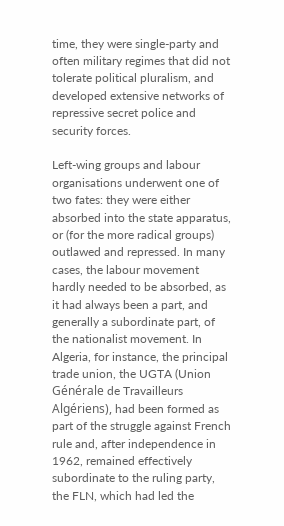time, they were single-party and often military regimes that did not tolerate political pluralism, and developed extensive networks of repressive secret police and security forces.

Left-wing groups and labour organisations underwent one of two fates: they were either absorbed into the state apparatus, or (for the more radical groups) outlawed and repressed. In many cases, the labour movement hardly needed to be absorbed, as it had always been a part, and generally a subordinate part, of the nationalist movement. In Algeria, for instance, the principal trade union, the UGTA (Union Générale de Travailleurs Algériens), had been formed as part of the struggle against French rule and, after independence in 1962, remained effectively subordinate to the ruling party, the FLN, which had led the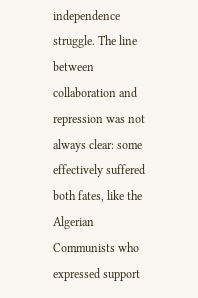independence struggle. The line between collaboration and repression was not always clear: some effectively suffered both fates, like the Algerian Communists who expressed support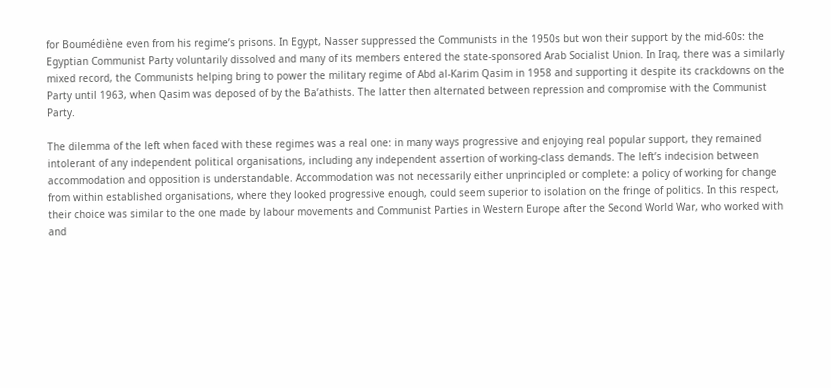for Boumédiène even from his regime’s prisons. In Egypt, Nasser suppressed the Communists in the 1950s but won their support by the mid-60s: the Egyptian Communist Party voluntarily dissolved and many of its members entered the state-sponsored Arab Socialist Union. In Iraq, there was a similarly mixed record, the Communists helping bring to power the military regime of Abd al-Karim Qasim in 1958 and supporting it despite its crackdowns on the Party until 1963, when Qasim was deposed of by the Ba’athists. The latter then alternated between repression and compromise with the Communist Party.

The dilemma of the left when faced with these regimes was a real one: in many ways progressive and enjoying real popular support, they remained intolerant of any independent political organisations, including any independent assertion of working-class demands. The left’s indecision between accommodation and opposition is understandable. Accommodation was not necessarily either unprincipled or complete: a policy of working for change from within established organisations, where they looked progressive enough, could seem superior to isolation on the fringe of politics. In this respect, their choice was similar to the one made by labour movements and Communist Parties in Western Europe after the Second World War, who worked with and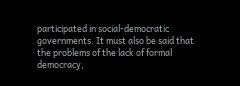participated in social-democratic governments. It must also be said that the problems of the lack of formal democracy,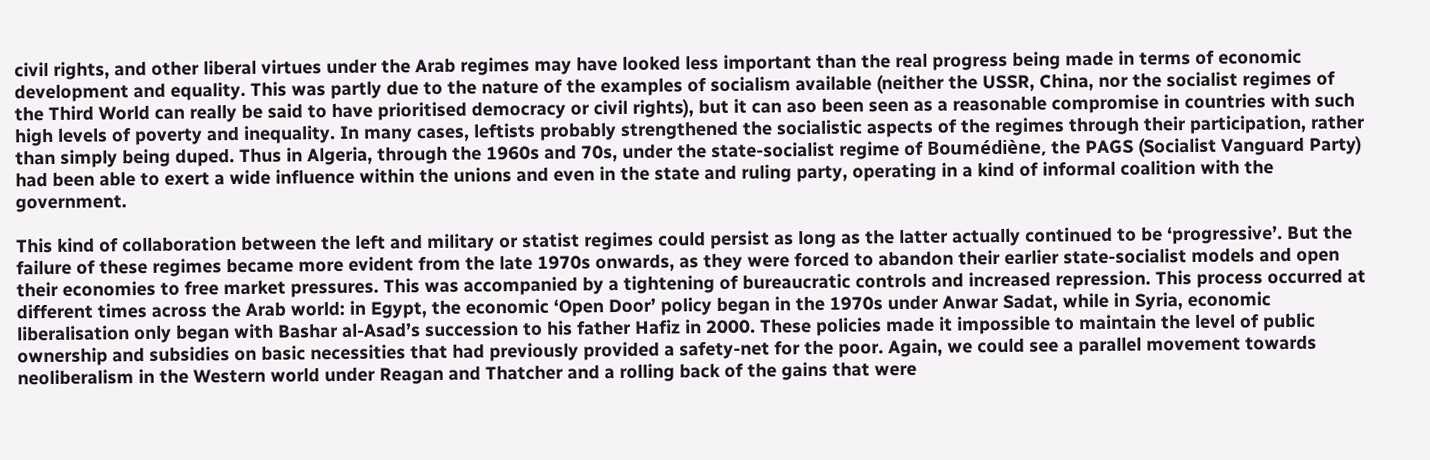civil rights, and other liberal virtues under the Arab regimes may have looked less important than the real progress being made in terms of economic development and equality. This was partly due to the nature of the examples of socialism available (neither the USSR, China, nor the socialist regimes of the Third World can really be said to have prioritised democracy or civil rights), but it can aso been seen as a reasonable compromise in countries with such high levels of poverty and inequality. In many cases, leftists probably strengthened the socialistic aspects of the regimes through their participation, rather than simply being duped. Thus in Algeria, through the 1960s and 70s, under the state-socialist regime of Boumédiène, the PAGS (Socialist Vanguard Party) had been able to exert a wide influence within the unions and even in the state and ruling party, operating in a kind of informal coalition with the government.

This kind of collaboration between the left and military or statist regimes could persist as long as the latter actually continued to be ‘progressive’. But the failure of these regimes became more evident from the late 1970s onwards, as they were forced to abandon their earlier state-socialist models and open their economies to free market pressures. This was accompanied by a tightening of bureaucratic controls and increased repression. This process occurred at different times across the Arab world: in Egypt, the economic ‘Open Door’ policy began in the 1970s under Anwar Sadat, while in Syria, economic liberalisation only began with Bashar al-Asad’s succession to his father Hafiz in 2000. These policies made it impossible to maintain the level of public ownership and subsidies on basic necessities that had previously provided a safety-net for the poor. Again, we could see a parallel movement towards neoliberalism in the Western world under Reagan and Thatcher and a rolling back of the gains that were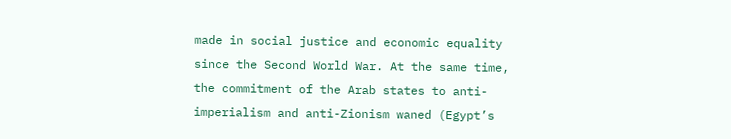made in social justice and economic equality since the Second World War. At the same time, the commitment of the Arab states to anti-imperialism and anti-Zionism waned (Egypt’s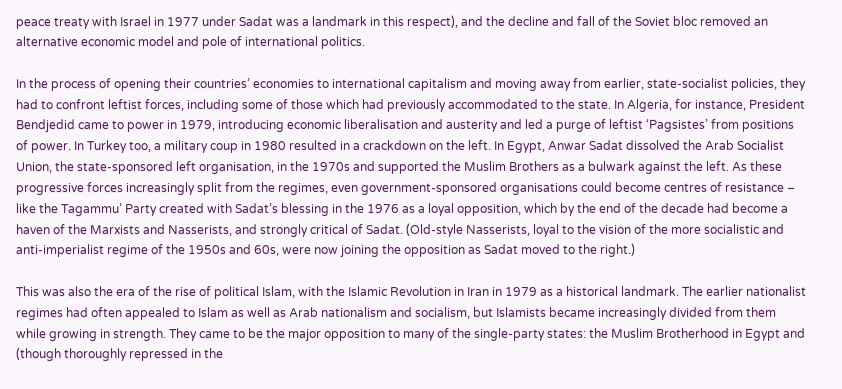peace treaty with Israel in 1977 under Sadat was a landmark in this respect), and the decline and fall of the Soviet bloc removed an alternative economic model and pole of international politics.

In the process of opening their countries’ economies to international capitalism and moving away from earlier, state-socialist policies, they had to confront leftist forces, including some of those which had previously accommodated to the state. In Algeria, for instance, President Bendjedid came to power in 1979, introducing economic liberalisation and austerity and led a purge of leftist ‘Pagsistes’ from positions of power. In Turkey too, a military coup in 1980 resulted in a crackdown on the left. In Egypt, Anwar Sadat dissolved the Arab Socialist Union, the state-sponsored left organisation, in the 1970s and supported the Muslim Brothers as a bulwark against the left. As these progressive forces increasingly split from the regimes, even government-sponsored organisations could become centres of resistance – like the Tagammu’ Party created with Sadat’s blessing in the 1976 as a loyal opposition, which by the end of the decade had become a haven of the Marxists and Nasserists, and strongly critical of Sadat. (Old-style Nasserists, loyal to the vision of the more socialistic and anti-imperialist regime of the 1950s and 60s, were now joining the opposition as Sadat moved to the right.)

This was also the era of the rise of political Islam, with the Islamic Revolution in Iran in 1979 as a historical landmark. The earlier nationalist regimes had often appealed to Islam as well as Arab nationalism and socialism, but Islamists became increasingly divided from them while growing in strength. They came to be the major opposition to many of the single-party states: the Muslim Brotherhood in Egypt and (though thoroughly repressed in the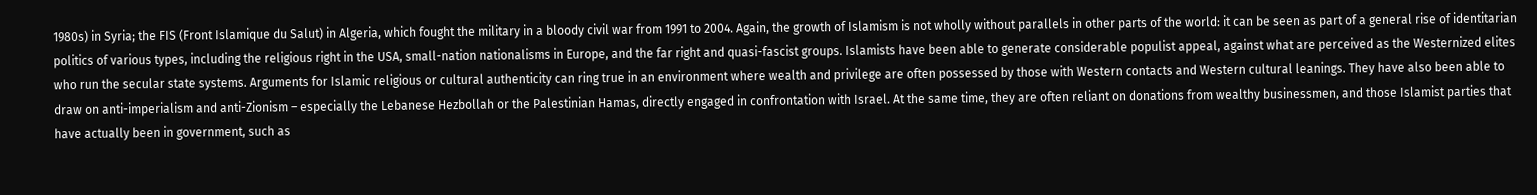1980s) in Syria; the FIS (Front Islamique du Salut) in Algeria, which fought the military in a bloody civil war from 1991 to 2004. Again, the growth of Islamism is not wholly without parallels in other parts of the world: it can be seen as part of a general rise of identitarian politics of various types, including the religious right in the USA, small-nation nationalisms in Europe, and the far right and quasi-fascist groups. Islamists have been able to generate considerable populist appeal, against what are perceived as the Westernized elites who run the secular state systems. Arguments for Islamic religious or cultural authenticity can ring true in an environment where wealth and privilege are often possessed by those with Western contacts and Western cultural leanings. They have also been able to draw on anti-imperialism and anti-Zionism – especially the Lebanese Hezbollah or the Palestinian Hamas, directly engaged in confrontation with Israel. At the same time, they are often reliant on donations from wealthy businessmen, and those Islamist parties that have actually been in government, such as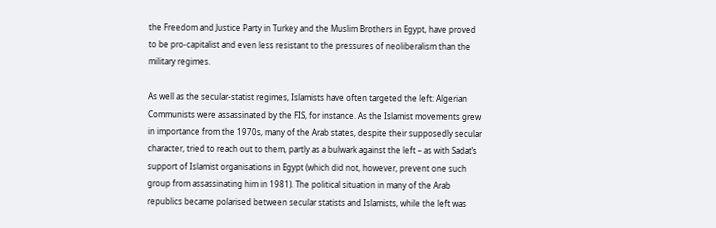the Freedom and Justice Party in Turkey and the Muslim Brothers in Egypt, have proved to be pro-capitalist and even less resistant to the pressures of neoliberalism than the military regimes.

As well as the secular-statist regimes, Islamists have often targeted the left: Algerian Communists were assassinated by the FIS, for instance. As the Islamist movements grew in importance from the 1970s, many of the Arab states, despite their supposedly secular character, tried to reach out to them, partly as a bulwark against the left – as with Sadat’s support of Islamist organisations in Egypt (which did not, however, prevent one such group from assassinating him in 1981). The political situation in many of the Arab republics became polarised between secular statists and Islamists, while the left was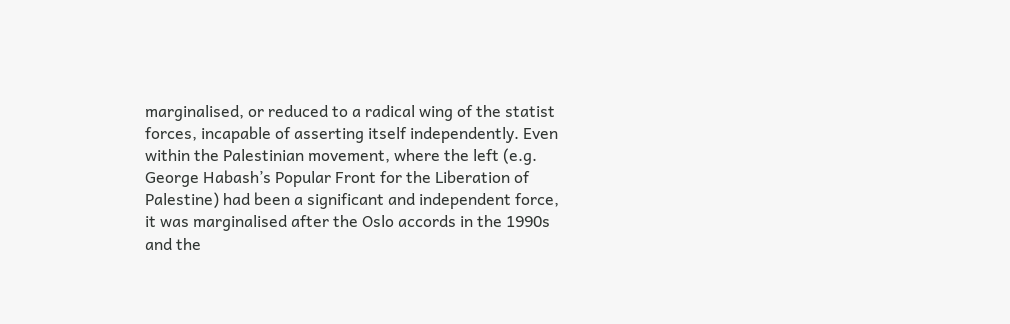marginalised, or reduced to a radical wing of the statist forces, incapable of asserting itself independently. Even within the Palestinian movement, where the left (e.g. George Habash’s Popular Front for the Liberation of Palestine) had been a significant and independent force, it was marginalised after the Oslo accords in the 1990s and the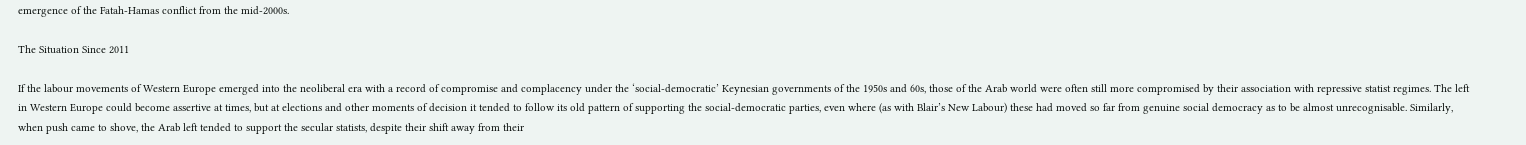emergence of the Fatah-Hamas conflict from the mid-2000s.

The Situation Since 2011

If the labour movements of Western Europe emerged into the neoliberal era with a record of compromise and complacency under the ‘social-democratic’ Keynesian governments of the 1950s and 60s, those of the Arab world were often still more compromised by their association with repressive statist regimes. The left in Western Europe could become assertive at times, but at elections and other moments of decision it tended to follow its old pattern of supporting the social-democratic parties, even where (as with Blair’s New Labour) these had moved so far from genuine social democracy as to be almost unrecognisable. Similarly, when push came to shove, the Arab left tended to support the secular statists, despite their shift away from their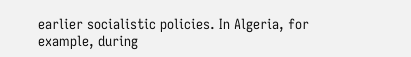earlier socialistic policies. In Algeria, for example, during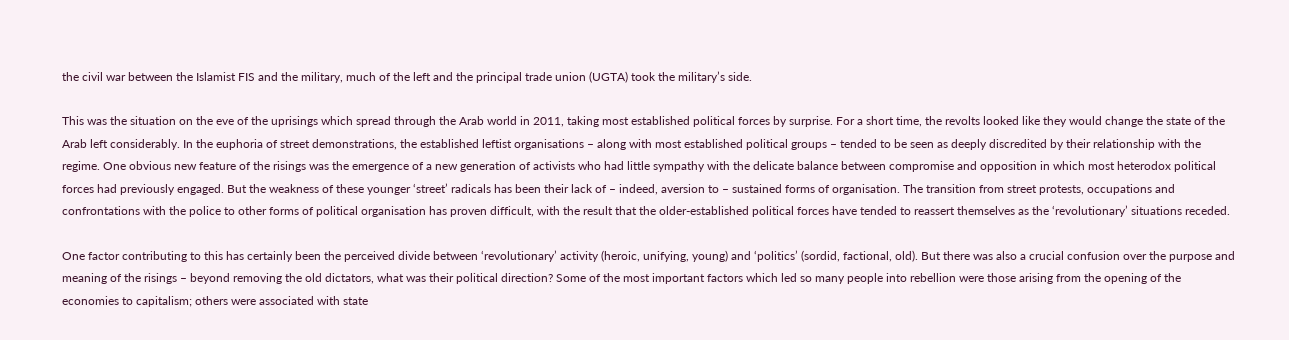the civil war between the Islamist FIS and the military, much of the left and the principal trade union (UGTA) took the military’s side.

This was the situation on the eve of the uprisings which spread through the Arab world in 2011, taking most established political forces by surprise. For a short time, the revolts looked like they would change the state of the Arab left considerably. In the euphoria of street demonstrations, the established leftist organisations – along with most established political groups – tended to be seen as deeply discredited by their relationship with the regime. One obvious new feature of the risings was the emergence of a new generation of activists who had little sympathy with the delicate balance between compromise and opposition in which most heterodox political forces had previously engaged. But the weakness of these younger ‘street’ radicals has been their lack of – indeed, aversion to – sustained forms of organisation. The transition from street protests, occupations and confrontations with the police to other forms of political organisation has proven difficult, with the result that the older-established political forces have tended to reassert themselves as the ‘revolutionary’ situations receded.

One factor contributing to this has certainly been the perceived divide between ‘revolutionary’ activity (heroic, unifying, young) and ‘politics’ (sordid, factional, old). But there was also a crucial confusion over the purpose and meaning of the risings – beyond removing the old dictators, what was their political direction? Some of the most important factors which led so many people into rebellion were those arising from the opening of the economies to capitalism; others were associated with state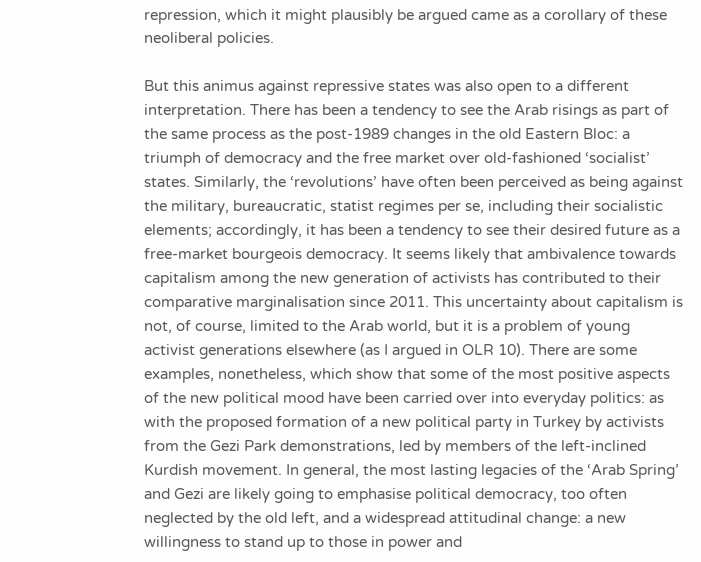repression, which it might plausibly be argued came as a corollary of these neoliberal policies.

But this animus against repressive states was also open to a different interpretation. There has been a tendency to see the Arab risings as part of the same process as the post-1989 changes in the old Eastern Bloc: a triumph of democracy and the free market over old-fashioned ‘socialist’ states. Similarly, the ‘revolutions’ have often been perceived as being against the military, bureaucratic, statist regimes per se, including their socialistic elements; accordingly, it has been a tendency to see their desired future as a free-market bourgeois democracy. It seems likely that ambivalence towards capitalism among the new generation of activists has contributed to their comparative marginalisation since 2011. This uncertainty about capitalism is not, of course, limited to the Arab world, but it is a problem of young activist generations elsewhere (as I argued in OLR 10). There are some examples, nonetheless, which show that some of the most positive aspects of the new political mood have been carried over into everyday politics: as with the proposed formation of a new political party in Turkey by activists from the Gezi Park demonstrations, led by members of the left-inclined Kurdish movement. In general, the most lasting legacies of the ‘Arab Spring’ and Gezi are likely going to emphasise political democracy, too often neglected by the old left, and a widespread attitudinal change: a new willingness to stand up to those in power and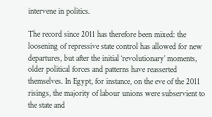intervene in politics.

The record since 2011 has therefore been mixed: the loosening of repressive state control has allowed for new departures, but after the initial ‘revolutionary’ moments, older political forces and patterns have reasserted themselves. In Egypt, for instance, on the eve of the 2011 risings, the majority of labour unions were subservient to the state and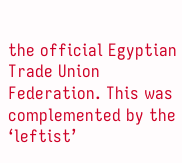the official Egyptian Trade Union Federation. This was complemented by the ‘leftist’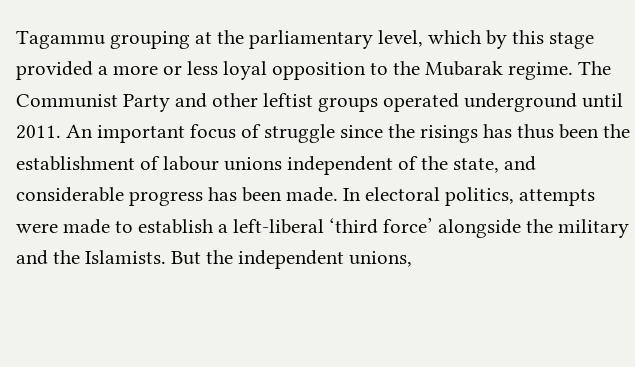Tagammu grouping at the parliamentary level, which by this stage provided a more or less loyal opposition to the Mubarak regime. The Communist Party and other leftist groups operated underground until 2011. An important focus of struggle since the risings has thus been the establishment of labour unions independent of the state, and considerable progress has been made. In electoral politics, attempts were made to establish a left-liberal ‘third force’ alongside the military and the Islamists. But the independent unions,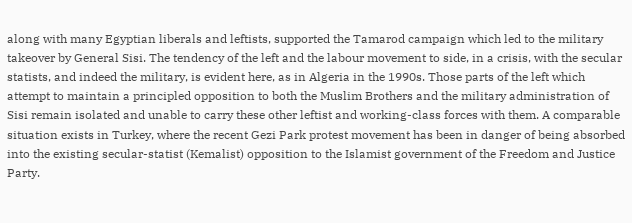along with many Egyptian liberals and leftists, supported the Tamarod campaign which led to the military takeover by General Sisi. The tendency of the left and the labour movement to side, in a crisis, with the secular statists, and indeed the military, is evident here, as in Algeria in the 1990s. Those parts of the left which attempt to maintain a principled opposition to both the Muslim Brothers and the military administration of Sisi remain isolated and unable to carry these other leftist and working-class forces with them. A comparable situation exists in Turkey, where the recent Gezi Park protest movement has been in danger of being absorbed into the existing secular-statist (Kemalist) opposition to the Islamist government of the Freedom and Justice Party.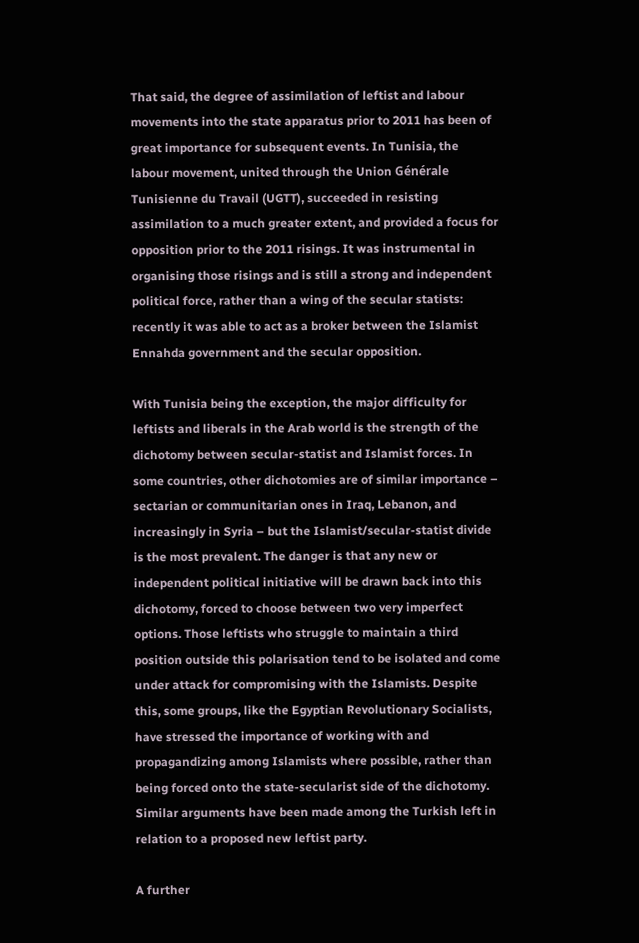That said, the degree of assimilation of leftist and labour movements into the state apparatus prior to 2011 has been of great importance for subsequent events. In Tunisia, the labour movement, united through the Union Générale Tunisienne du Travail (UGTT), succeeded in resisting assimilation to a much greater extent, and provided a focus for opposition prior to the 2011 risings. It was instrumental in organising those risings and is still a strong and independent political force, rather than a wing of the secular statists: recently it was able to act as a broker between the Islamist Ennahda government and the secular opposition.

With Tunisia being the exception, the major difficulty for leftists and liberals in the Arab world is the strength of the dichotomy between secular-statist and Islamist forces. In some countries, other dichotomies are of similar importance – sectarian or communitarian ones in Iraq, Lebanon, and increasingly in Syria – but the Islamist/secular-statist divide is the most prevalent. The danger is that any new or independent political initiative will be drawn back into this dichotomy, forced to choose between two very imperfect options. Those leftists who struggle to maintain a third position outside this polarisation tend to be isolated and come under attack for compromising with the Islamists. Despite this, some groups, like the Egyptian Revolutionary Socialists, have stressed the importance of working with and propagandizing among Islamists where possible, rather than being forced onto the state-secularist side of the dichotomy. Similar arguments have been made among the Turkish left in relation to a proposed new leftist party.

A further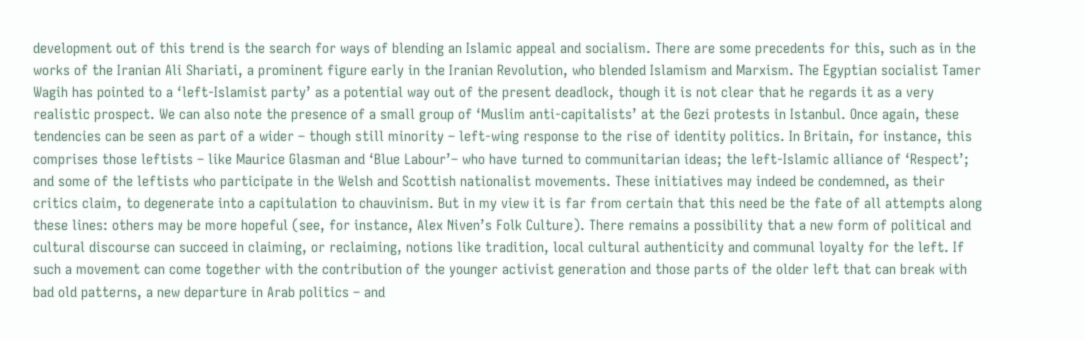development out of this trend is the search for ways of blending an Islamic appeal and socialism. There are some precedents for this, such as in the works of the Iranian Ali Shariati, a prominent figure early in the Iranian Revolution, who blended Islamism and Marxism. The Egyptian socialist Tamer Wagih has pointed to a ‘left-Islamist party’ as a potential way out of the present deadlock, though it is not clear that he regards it as a very realistic prospect. We can also note the presence of a small group of ‘Muslim anti-capitalists’ at the Gezi protests in Istanbul. Once again, these tendencies can be seen as part of a wider – though still minority – left-wing response to the rise of identity politics. In Britain, for instance, this comprises those leftists – like Maurice Glasman and ‘Blue Labour’– who have turned to communitarian ideas; the left-Islamic alliance of ‘Respect’; and some of the leftists who participate in the Welsh and Scottish nationalist movements. These initiatives may indeed be condemned, as their critics claim, to degenerate into a capitulation to chauvinism. But in my view it is far from certain that this need be the fate of all attempts along these lines: others may be more hopeful (see, for instance, Alex Niven’s Folk Culture). There remains a possibility that a new form of political and cultural discourse can succeed in claiming, or reclaiming, notions like tradition, local cultural authenticity and communal loyalty for the left. If such a movement can come together with the contribution of the younger activist generation and those parts of the older left that can break with bad old patterns, a new departure in Arab politics – and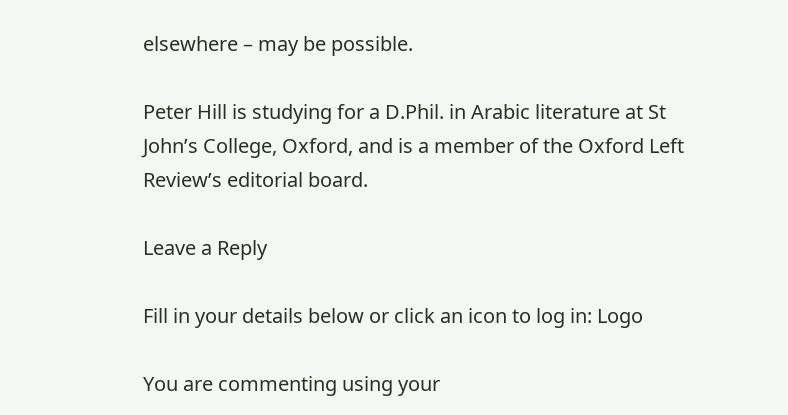elsewhere – may be possible.

Peter Hill is studying for a D.Phil. in Arabic literature at St John’s College, Oxford, and is a member of the Oxford Left Review’s editorial board.

Leave a Reply

Fill in your details below or click an icon to log in: Logo

You are commenting using your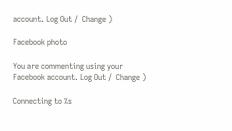account. Log Out /  Change )

Facebook photo

You are commenting using your Facebook account. Log Out /  Change )

Connecting to %s